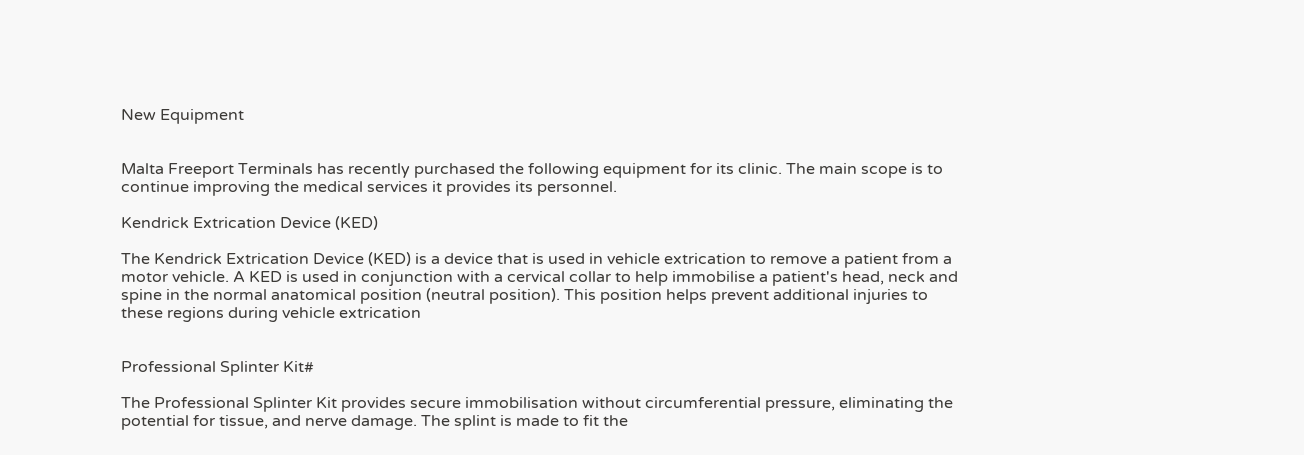New Equipment


Malta Freeport Terminals has recently purchased the following equipment for its clinic. The main scope is to continue improving the medical services it provides its personnel.

Kendrick Extrication Device (KED)

The Kendrick Extrication Device (KED) is a device that is used in vehicle extrication to remove a patient from a motor vehicle. A KED is used in conjunction with a cervical collar to help immobilise a patient's head, neck and spine in the normal anatomical position (neutral position). This position helps prevent additional injuries to these regions during vehicle extrication


Professional Splinter Kit#

The Professional Splinter Kit provides secure immobilisation without circumferential pressure, eliminating the potential for tissue, and nerve damage. The splint is made to fit the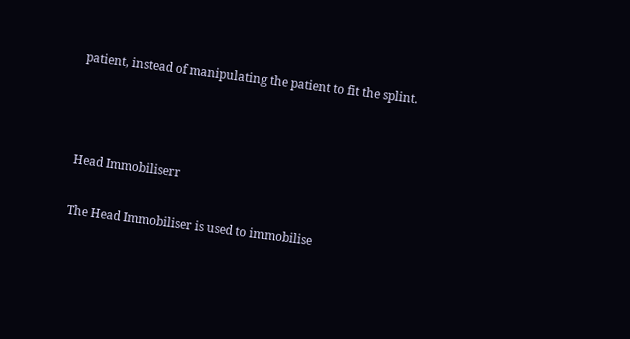patient, instead of manipulating the patient to fit the splint.



Head Immobiliserr

The Head Immobiliser is used to immobilise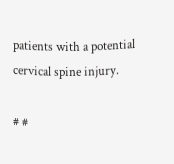patients with a potential cervical spine injury.

# #